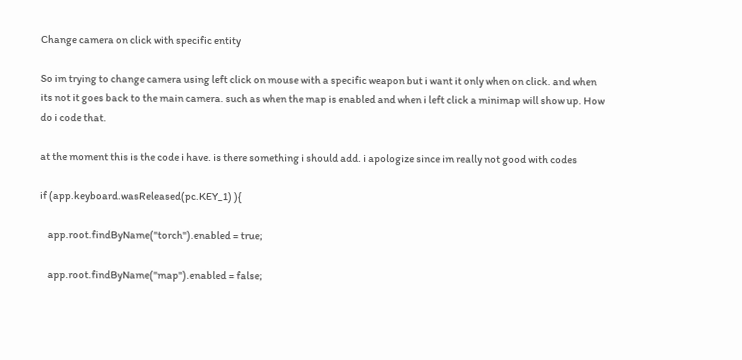Change camera on click with specific entity

So im trying to change camera using left click on mouse with a specific weapon but i want it only when on click. and when its not it goes back to the main camera. such as when the map is enabled and when i left click a minimap will show up. How do i code that.

at the moment this is the code i have. is there something i should add. i apologize since im really not good with codes

if (app.keyboard.wasReleased(pc.KEY_1) ){

    app.root.findByName("torch").enabled = true;

    app.root.findByName("map").enabled = false;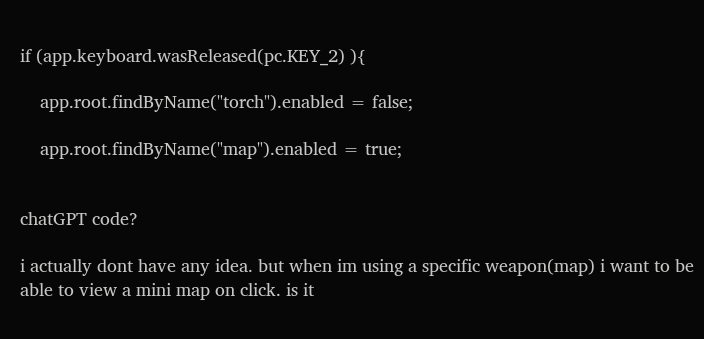if (app.keyboard.wasReleased(pc.KEY_2) ){

    app.root.findByName("torch").enabled = false;

    app.root.findByName("map").enabled = true;


chatGPT code?

i actually dont have any idea. but when im using a specific weapon(map) i want to be able to view a mini map on click. is it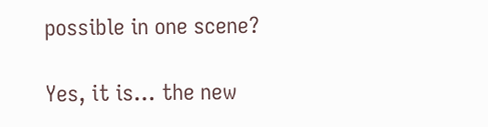possible in one scene?

Yes, it is… the new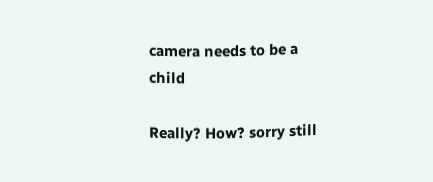camera needs to be a child

Really? How? sorry still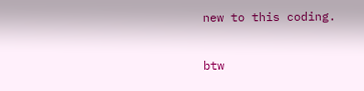new to this coding.

btw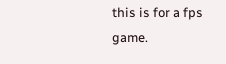this is for a fps game.